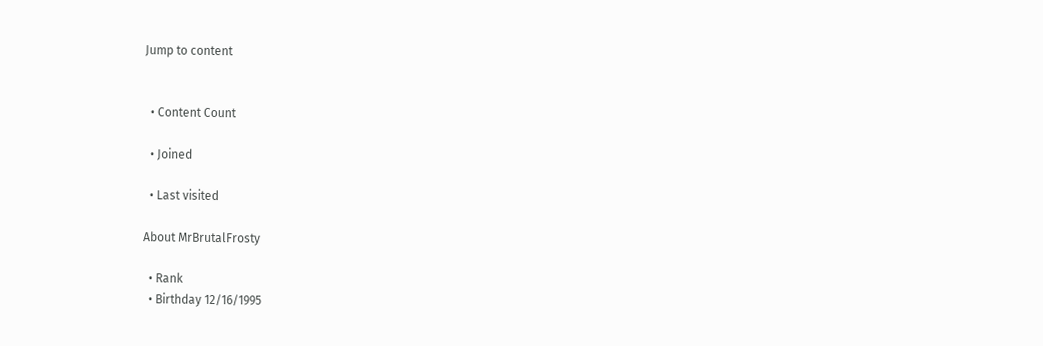Jump to content


  • Content Count

  • Joined

  • Last visited

About MrBrutalFrosty

  • Rank
  • Birthday 12/16/1995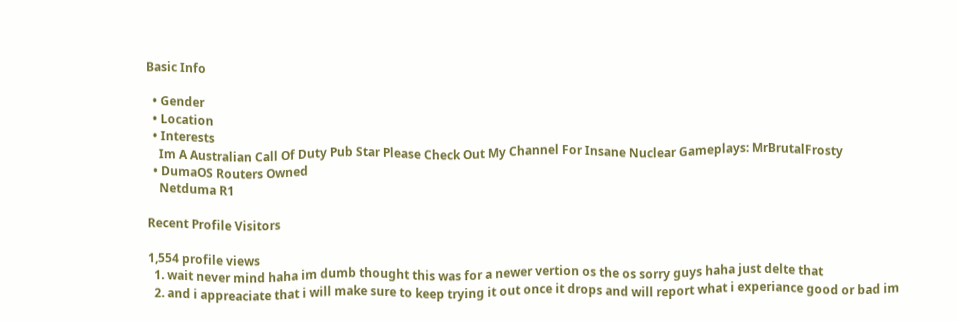Basic Info

  • Gender
  • Location
  • Interests
    Im A Australian Call Of Duty Pub Star Please Check Out My Channel For Insane Nuclear Gameplays: MrBrutalFrosty
  • DumaOS Routers Owned
    Netduma R1

Recent Profile Visitors

1,554 profile views
  1. wait never mind haha im dumb thought this was for a newer vertion os the os sorry guys haha just delte that
  2. and i appreaciate that i will make sure to keep trying it out once it drops and will report what i experiance good or bad im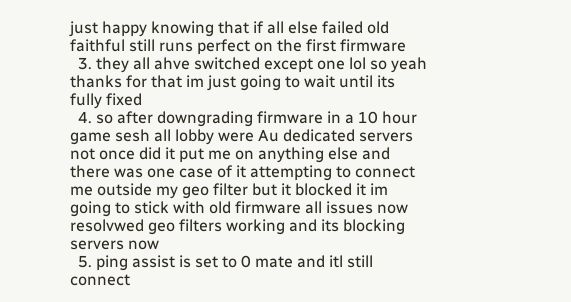just happy knowing that if all else failed old faithful still runs perfect on the first firmware
  3. they all ahve switched except one lol so yeah thanks for that im just going to wait until its fully fixed
  4. so after downgrading firmware in a 10 hour game sesh all lobby were Au dedicated servers not once did it put me on anything else and there was one case of it attempting to connect me outside my geo filter but it blocked it im going to stick with old firmware all issues now resolvwed geo filters working and its blocking servers now
  5. ping assist is set to 0 mate and itl still connect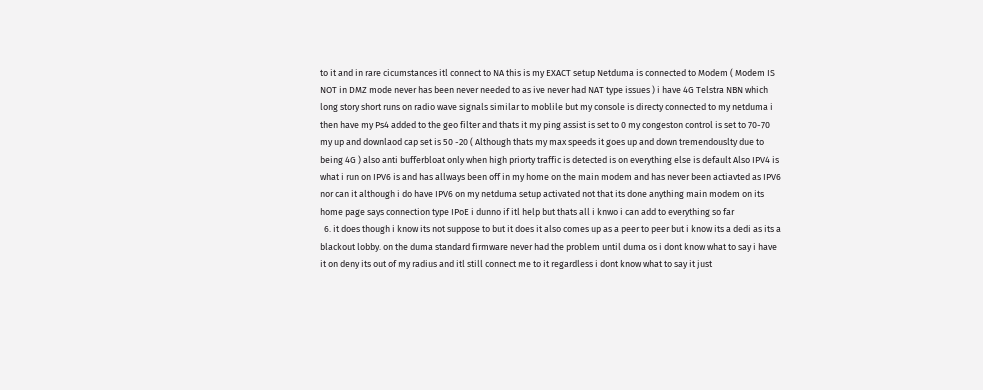to it and in rare cicumstances itl connect to NA this is my EXACT setup Netduma is connected to Modem ( Modem IS NOT in DMZ mode never has been never needed to as ive never had NAT type issues ) i have 4G Telstra NBN which long story short runs on radio wave signals similar to moblile but my console is directy connected to my netduma i then have my Ps4 added to the geo filter and thats it my ping assist is set to 0 my congeston control is set to 70-70 my up and downlaod cap set is 50 -20 ( Although thats my max speeds it goes up and down tremendouslty due to being 4G ) also anti bufferbloat only when high priorty traffic is detected is on everything else is default Also IPV4 is what i run on IPV6 is and has allways been off in my home on the main modem and has never been actiavted as IPV6 nor can it although i do have IPV6 on my netduma setup activated not that its done anything main modem on its home page says connection type IPoE i dunno if itl help but thats all i knwo i can add to everything so far
  6. it does though i know its not suppose to but it does it also comes up as a peer to peer but i know its a dedi as its a blackout lobby. on the duma standard firmware never had the problem until duma os i dont know what to say i have it on deny its out of my radius and itl still connect me to it regardless i dont know what to say it just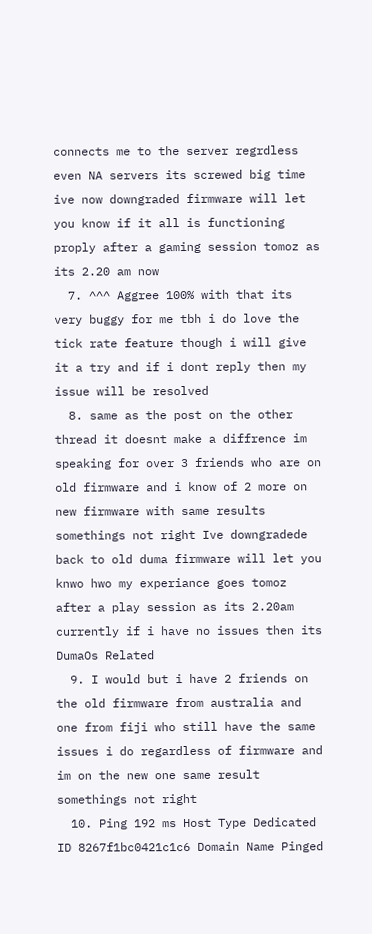connects me to the server regrdless even NA servers its screwed big time ive now downgraded firmware will let you know if it all is functioning proply after a gaming session tomoz as its 2.20 am now
  7. ^^^ Aggree 100% with that its very buggy for me tbh i do love the tick rate feature though i will give it a try and if i dont reply then my issue will be resolved
  8. same as the post on the other thread it doesnt make a diffrence im speaking for over 3 friends who are on old firmware and i know of 2 more on new firmware with same results somethings not right Ive downgradede back to old duma firmware will let you knwo hwo my experiance goes tomoz after a play session as its 2.20am currently if i have no issues then its DumaOs Related
  9. I would but i have 2 friends on the old firmware from australia and one from fiji who still have the same issues i do regardless of firmware and im on the new one same result somethings not right
  10. Ping 192 ms Host Type Dedicated ID 8267f1bc0421c1c6 Domain Name Pinged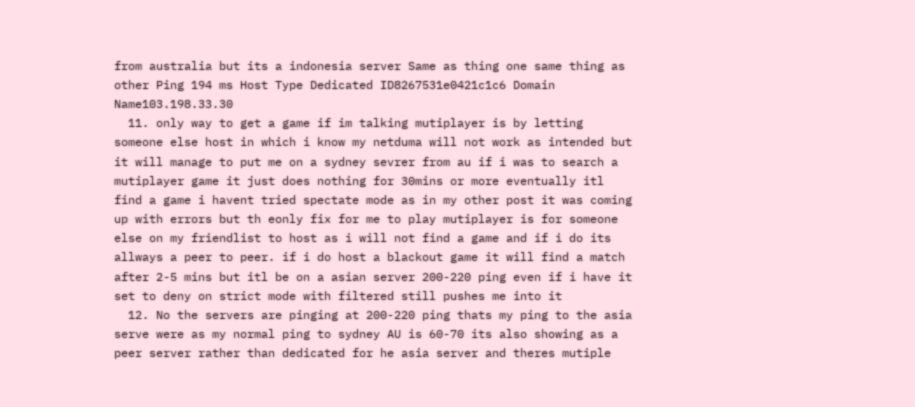from australia but its a indonesia server Same as thing one same thing as other Ping 194 ms Host Type Dedicated ID8267531e0421c1c6 Domain Name103.198.33.30
  11. only way to get a game if im talking mutiplayer is by letting someone else host in which i know my netduma will not work as intended but it will manage to put me on a sydney sevrer from au if i was to search a mutiplayer game it just does nothing for 30mins or more eventually itl find a game i havent tried spectate mode as in my other post it was coming up with errors but th eonly fix for me to play mutiplayer is for someone else on my friendlist to host as i will not find a game and if i do its allways a peer to peer. if i do host a blackout game it will find a match after 2-5 mins but itl be on a asian server 200-220 ping even if i have it set to deny on strict mode with filtered still pushes me into it
  12. No the servers are pinging at 200-220 ping thats my ping to the asia serve were as my normal ping to sydney AU is 60-70 its also showing as a peer server rather than dedicated for he asia server and theres mutiple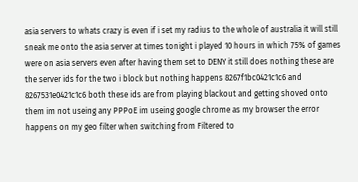asia servers to whats crazy is even if i set my radius to the whole of australia it will still sneak me onto the asia server at times tonight i played 10 hours in which 75% of games were on asia servers even after having them set to DENY it still does nothing these are the server ids for the two i block but nothing happens 8267f1bc0421c1c6 and 8267531e0421c1c6 both these ids are from playing blackout and getting shoved onto them im not useing any PPPoE im useing google chrome as my browser the error happens on my geo filter when switching from Filtered to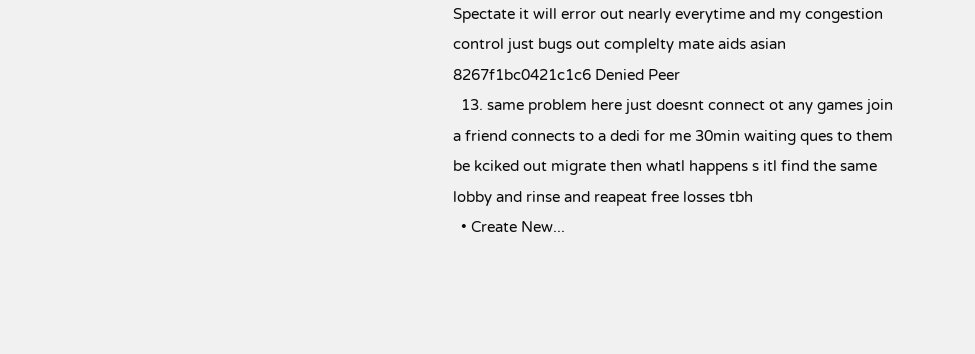Spectate it will error out nearly everytime and my congestion control just bugs out complelty mate aids asian 8267f1bc0421c1c6 Denied Peer
  13. same problem here just doesnt connect ot any games join a friend connects to a dedi for me 30min waiting ques to them be kciked out migrate then whatl happens s itl find the same lobby and rinse and reapeat free losses tbh
  • Create New...